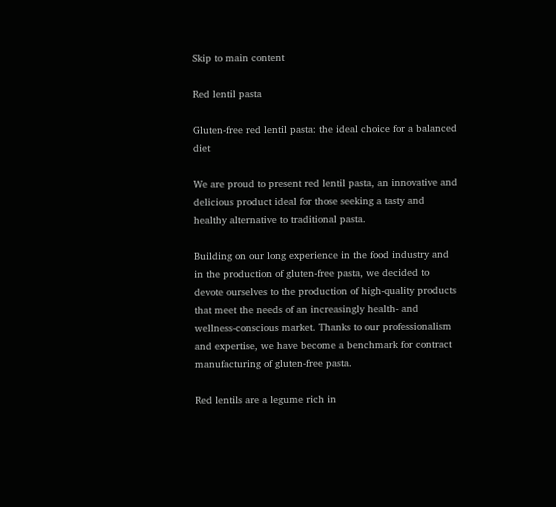Skip to main content

Red lentil pasta

Gluten-free red lentil pasta: the ideal choice for a balanced diet

We are proud to present red lentil pasta, an innovative and delicious product ideal for those seeking a tasty and healthy alternative to traditional pasta.

Building on our long experience in the food industry and in the production of gluten-free pasta, we decided to devote ourselves to the production of high-quality products that meet the needs of an increasingly health- and wellness-conscious market. Thanks to our professionalism and expertise, we have become a benchmark for contract manufacturing of gluten-free pasta.

Red lentils are a legume rich in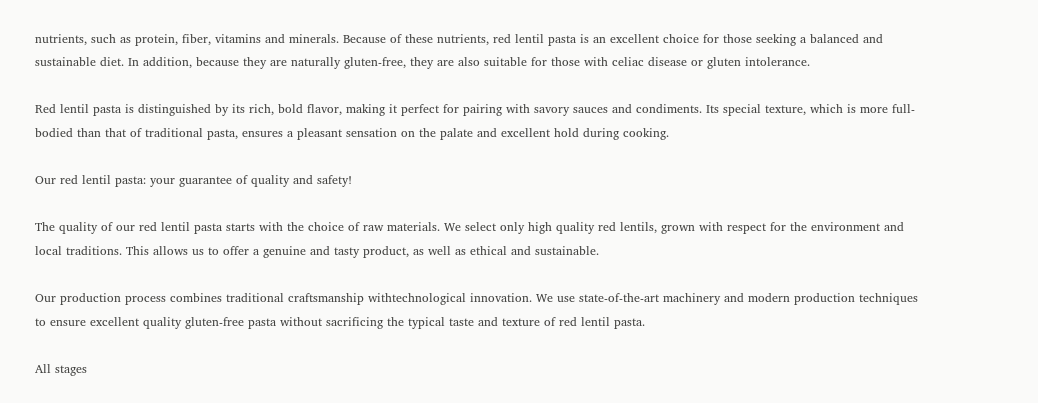nutrients, such as protein, fiber, vitamins and minerals. Because of these nutrients, red lentil pasta is an excellent choice for those seeking a balanced and sustainable diet. In addition, because they are naturally gluten-free, they are also suitable for those with celiac disease or gluten intolerance.

Red lentil pasta is distinguished by its rich, bold flavor, making it perfect for pairing with savory sauces and condiments. Its special texture, which is more full-bodied than that of traditional pasta, ensures a pleasant sensation on the palate and excellent hold during cooking.

Our red lentil pasta: your guarantee of quality and safety!

The quality of our red lentil pasta starts with the choice of raw materials. We select only high quality red lentils, grown with respect for the environment and local traditions. This allows us to offer a genuine and tasty product, as well as ethical and sustainable.

Our production process combines traditional craftsmanship withtechnological innovation. We use state-of-the-art machinery and modern production techniques to ensure excellent quality gluten-free pasta without sacrificing the typical taste and texture of red lentil pasta.

All stages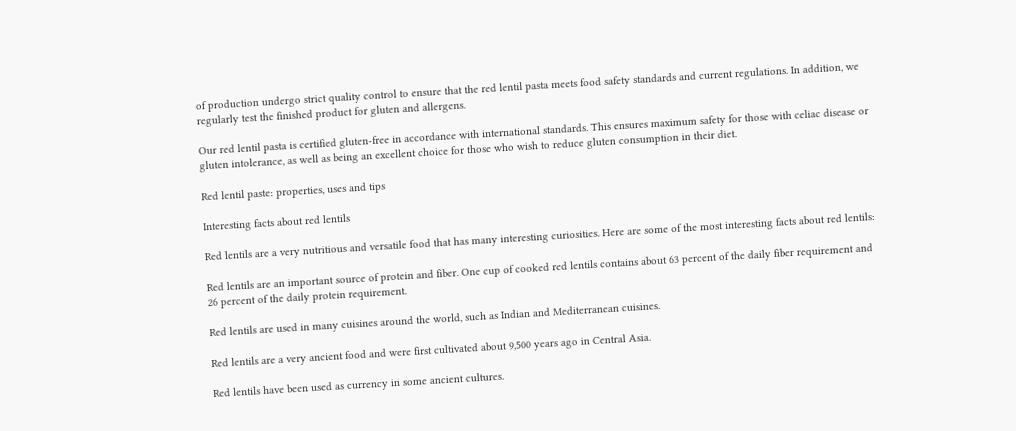of production undergo strict quality control to ensure that the red lentil pasta meets food safety standards and current regulations. In addition, we regularly test the finished product for gluten and allergens.

Our red lentil pasta is certified gluten-free in accordance with international standards. This ensures maximum safety for those with celiac disease or gluten intolerance, as well as being an excellent choice for those who wish to reduce gluten consumption in their diet.

Red lentil paste: properties, uses and tips

Interesting facts about red lentils

Red lentils are a very nutritious and versatile food that has many interesting curiosities. Here are some of the most interesting facts about red lentils:

Red lentils are an important source of protein and fiber. One cup of cooked red lentils contains about 63 percent of the daily fiber requirement and 26 percent of the daily protein requirement.

Red lentils are used in many cuisines around the world, such as Indian and Mediterranean cuisines.

Red lentils are a very ancient food and were first cultivated about 9,500 years ago in Central Asia.

Red lentils have been used as currency in some ancient cultures.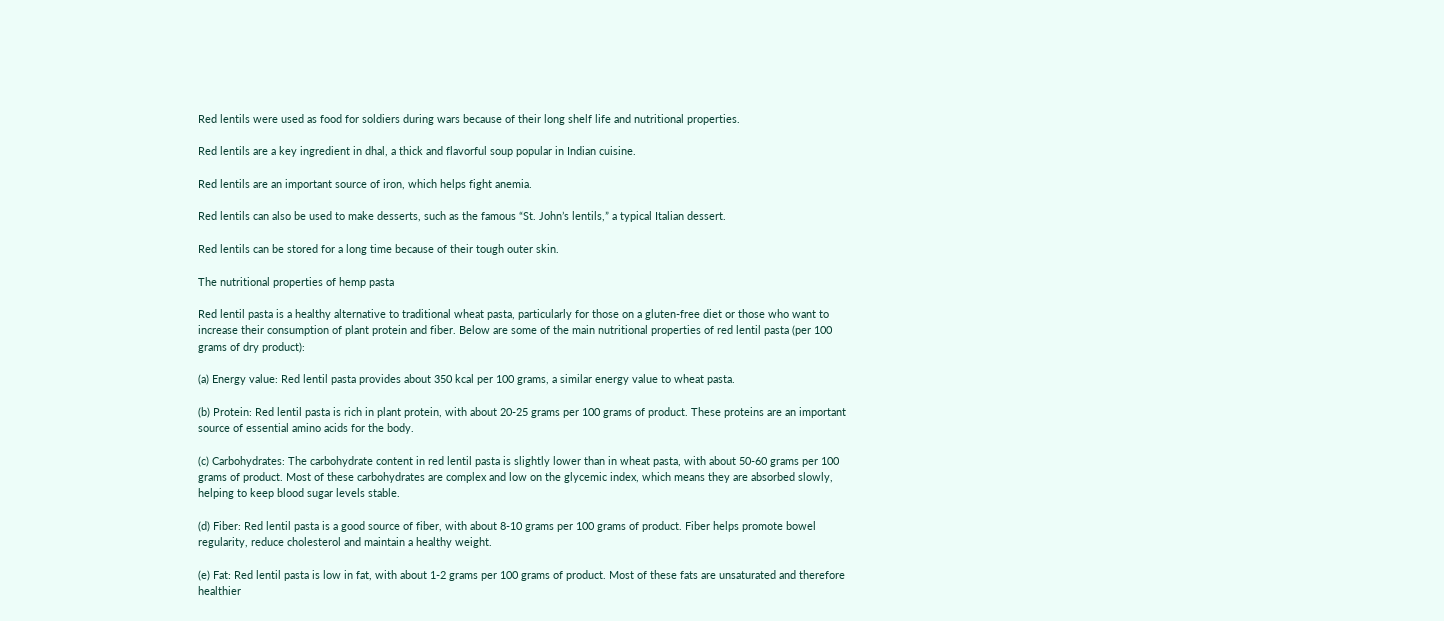Red lentils were used as food for soldiers during wars because of their long shelf life and nutritional properties.

Red lentils are a key ingredient in dhal, a thick and flavorful soup popular in Indian cuisine.

Red lentils are an important source of iron, which helps fight anemia.

Red lentils can also be used to make desserts, such as the famous “St. John’s lentils,” a typical Italian dessert.

Red lentils can be stored for a long time because of their tough outer skin.

The nutritional properties of hemp pasta

Red lentil pasta is a healthy alternative to traditional wheat pasta, particularly for those on a gluten-free diet or those who want to increase their consumption of plant protein and fiber. Below are some of the main nutritional properties of red lentil pasta (per 100 grams of dry product):

(a) Energy value: Red lentil pasta provides about 350 kcal per 100 grams, a similar energy value to wheat pasta.

(b) Protein: Red lentil pasta is rich in plant protein, with about 20-25 grams per 100 grams of product. These proteins are an important source of essential amino acids for the body.

(c) Carbohydrates: The carbohydrate content in red lentil pasta is slightly lower than in wheat pasta, with about 50-60 grams per 100 grams of product. Most of these carbohydrates are complex and low on the glycemic index, which means they are absorbed slowly, helping to keep blood sugar levels stable.

(d) Fiber: Red lentil pasta is a good source of fiber, with about 8-10 grams per 100 grams of product. Fiber helps promote bowel regularity, reduce cholesterol and maintain a healthy weight.

(e) Fat: Red lentil pasta is low in fat, with about 1-2 grams per 100 grams of product. Most of these fats are unsaturated and therefore healthier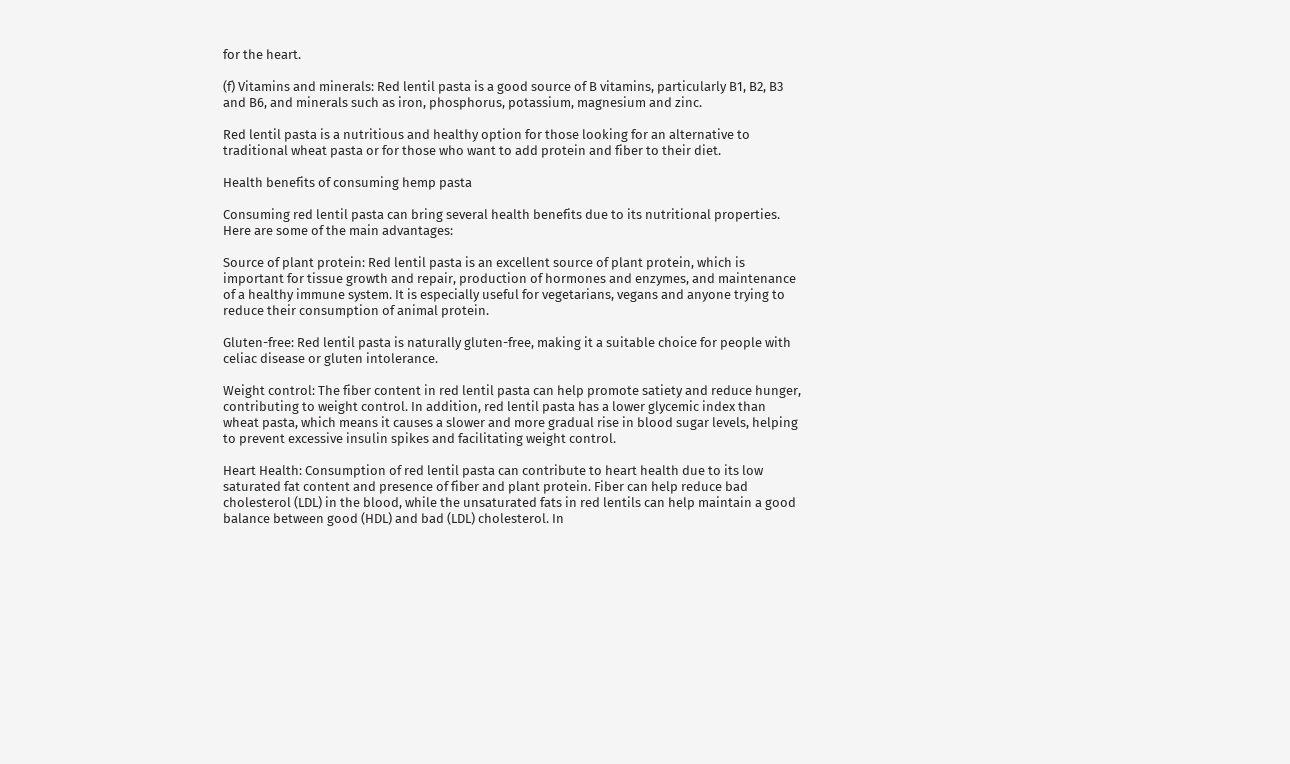for the heart.

(f) Vitamins and minerals: Red lentil pasta is a good source of B vitamins, particularly B1, B2, B3 and B6, and minerals such as iron, phosphorus, potassium, magnesium and zinc.

Red lentil pasta is a nutritious and healthy option for those looking for an alternative to traditional wheat pasta or for those who want to add protein and fiber to their diet.

Health benefits of consuming hemp pasta

Consuming red lentil pasta can bring several health benefits due to its nutritional properties. Here are some of the main advantages:

Source of plant protein: Red lentil pasta is an excellent source of plant protein, which is important for tissue growth and repair, production of hormones and enzymes, and maintenance of a healthy immune system. It is especially useful for vegetarians, vegans and anyone trying to reduce their consumption of animal protein.

Gluten-free: Red lentil pasta is naturally gluten-free, making it a suitable choice for people with celiac disease or gluten intolerance.

Weight control: The fiber content in red lentil pasta can help promote satiety and reduce hunger, contributing to weight control. In addition, red lentil pasta has a lower glycemic index than wheat pasta, which means it causes a slower and more gradual rise in blood sugar levels, helping to prevent excessive insulin spikes and facilitating weight control.

Heart Health: Consumption of red lentil pasta can contribute to heart health due to its low saturated fat content and presence of fiber and plant protein. Fiber can help reduce bad cholesterol (LDL) in the blood, while the unsaturated fats in red lentils can help maintain a good balance between good (HDL) and bad (LDL) cholesterol. In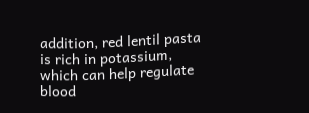addition, red lentil pasta is rich in potassium, which can help regulate blood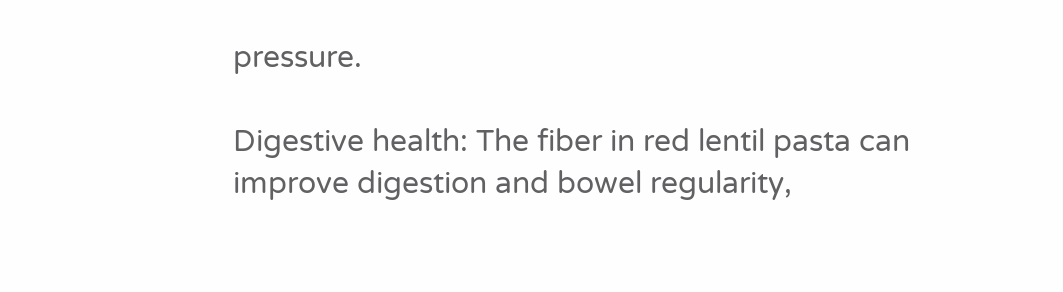pressure.

Digestive health: The fiber in red lentil pasta can improve digestion and bowel regularity,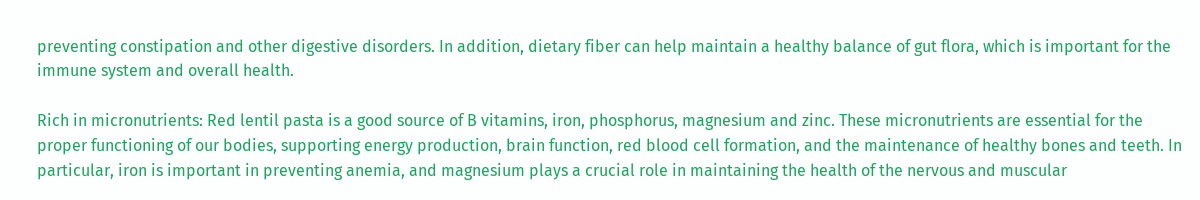preventing constipation and other digestive disorders. In addition, dietary fiber can help maintain a healthy balance of gut flora, which is important for the immune system and overall health.

Rich in micronutrients: Red lentil pasta is a good source of B vitamins, iron, phosphorus, magnesium and zinc. These micronutrients are essential for the proper functioning of our bodies, supporting energy production, brain function, red blood cell formation, and the maintenance of healthy bones and teeth. In particular, iron is important in preventing anemia, and magnesium plays a crucial role in maintaining the health of the nervous and muscular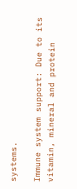systems.

Immune system support: Due to its vitamin, mineral and protein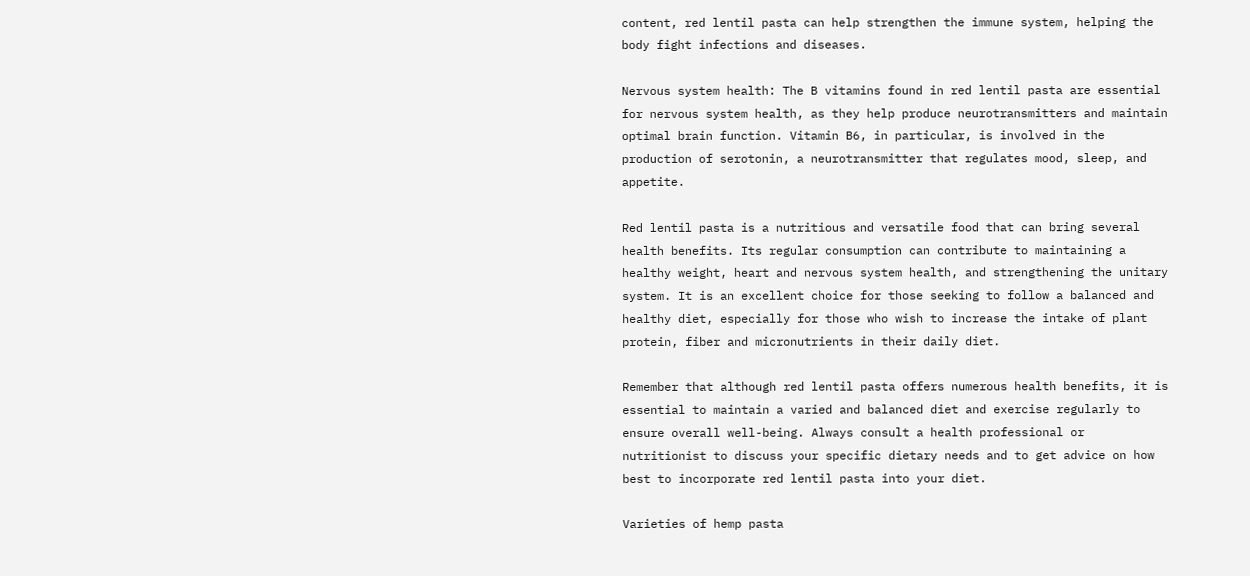content, red lentil pasta can help strengthen the immune system, helping the body fight infections and diseases.

Nervous system health: The B vitamins found in red lentil pasta are essential for nervous system health, as they help produce neurotransmitters and maintain optimal brain function. Vitamin B6, in particular, is involved in the production of serotonin, a neurotransmitter that regulates mood, sleep, and appetite.

Red lentil pasta is a nutritious and versatile food that can bring several health benefits. Its regular consumption can contribute to maintaining a healthy weight, heart and nervous system health, and strengthening the unitary system. It is an excellent choice for those seeking to follow a balanced and healthy diet, especially for those who wish to increase the intake of plant protein, fiber and micronutrients in their daily diet.

Remember that although red lentil pasta offers numerous health benefits, it is essential to maintain a varied and balanced diet and exercise regularly to ensure overall well-being. Always consult a health professional or nutritionist to discuss your specific dietary needs and to get advice on how best to incorporate red lentil pasta into your diet.

Varieties of hemp pasta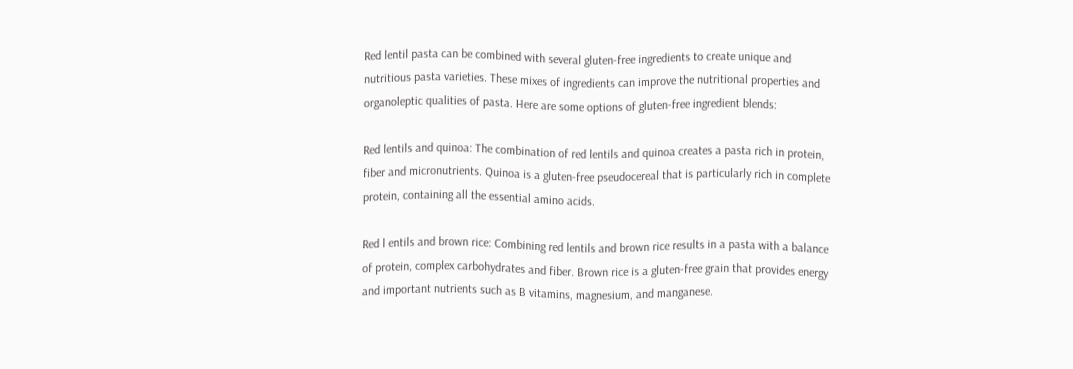Red lentil pasta can be combined with several gluten-free ingredients to create unique and nutritious pasta varieties. These mixes of ingredients can improve the nutritional properties and organoleptic qualities of pasta. Here are some options of gluten-free ingredient blends:

Red lentils and quinoa: The combination of red lentils and quinoa creates a pasta rich in protein, fiber and micronutrients. Quinoa is a gluten-free pseudocereal that is particularly rich in complete protein, containing all the essential amino acids.

Red l entils and brown rice: Combining red lentils and brown rice results in a pasta with a balance of protein, complex carbohydrates and fiber. Brown rice is a gluten-free grain that provides energy and important nutrients such as B vitamins, magnesium, and manganese.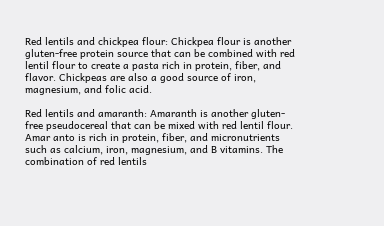Red lentils and chickpea flour: Chickpea flour is another gluten-free protein source that can be combined with red lentil flour to create a pasta rich in protein, fiber, and flavor. Chickpeas are also a good source of iron, magnesium, and folic acid.

Red lentils and amaranth: Amaranth is another gluten-free pseudocereal that can be mixed with red lentil flour. Amar anto is rich in protein, fiber, and micronutrients such as calcium, iron, magnesium, and B vitamins. The combination of red lentils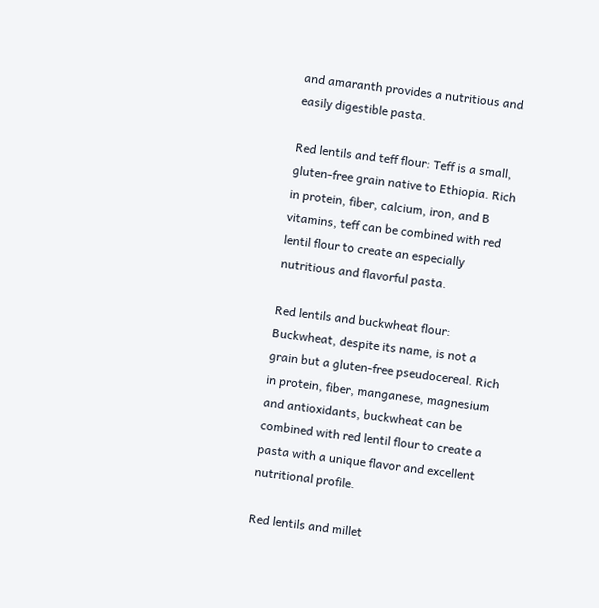and amaranth provides a nutritious and easily digestible pasta.

Red lentils and teff flour: Teff is a small, gluten-free grain native to Ethiopia. Rich in protein, fiber, calcium, iron, and B vitamins, teff can be combined with red lentil flour to create an especially nutritious and flavorful pasta.

Red lentils and buckwheat flour: Buckwheat, despite its name, is not a grain but a gluten-free pseudocereal. Rich in protein, fiber, manganese, magnesium and antioxidants, buckwheat can be combined with red lentil flour to create a pasta with a unique flavor and excellent nutritional profile.

Red lentils and millet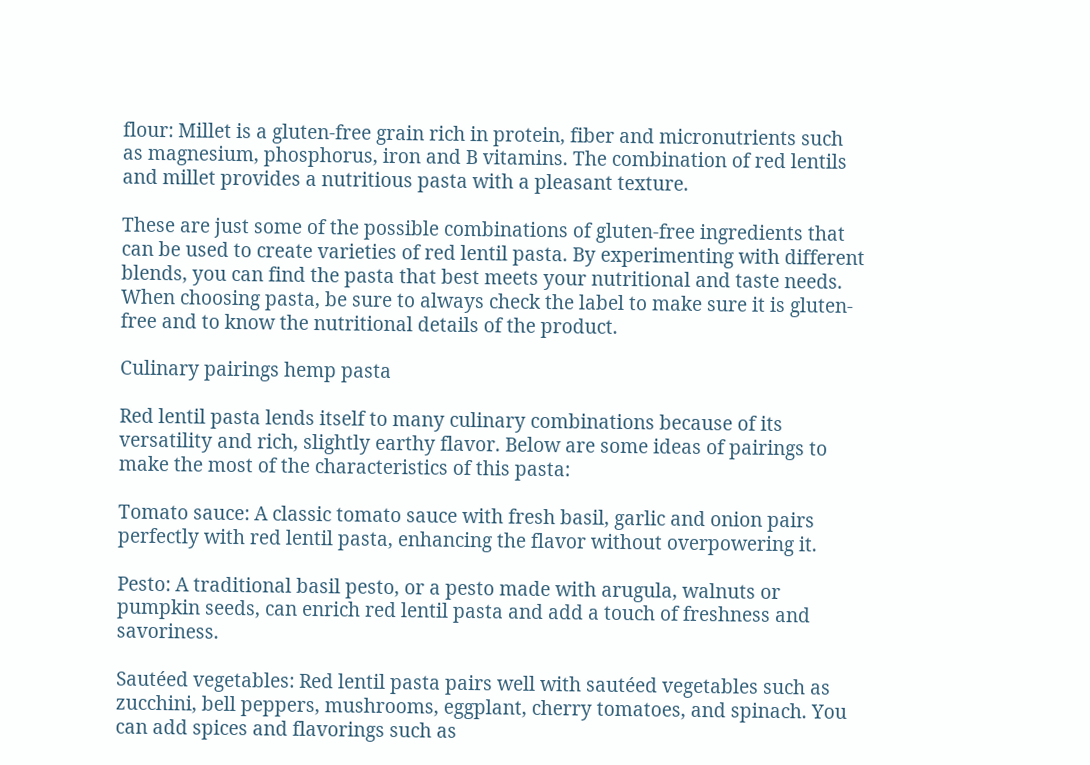flour: Millet is a gluten-free grain rich in protein, fiber and micronutrients such as magnesium, phosphorus, iron and B vitamins. The combination of red lentils and millet provides a nutritious pasta with a pleasant texture.

These are just some of the possible combinations of gluten-free ingredients that can be used to create varieties of red lentil pasta. By experimenting with different blends, you can find the pasta that best meets your nutritional and taste needs. When choosing pasta, be sure to always check the label to make sure it is gluten-free and to know the nutritional details of the product.

Culinary pairings hemp pasta

Red lentil pasta lends itself to many culinary combinations because of its versatility and rich, slightly earthy flavor. Below are some ideas of pairings to make the most of the characteristics of this pasta:

Tomato sauce: A classic tomato sauce with fresh basil, garlic and onion pairs perfectly with red lentil pasta, enhancing the flavor without overpowering it.

Pesto: A traditional basil pesto, or a pesto made with arugula, walnuts or pumpkin seeds, can enrich red lentil pasta and add a touch of freshness and savoriness.

Sautéed vegetables: Red lentil pasta pairs well with sautéed vegetables such as zucchini, bell peppers, mushrooms, eggplant, cherry tomatoes, and spinach. You can add spices and flavorings such as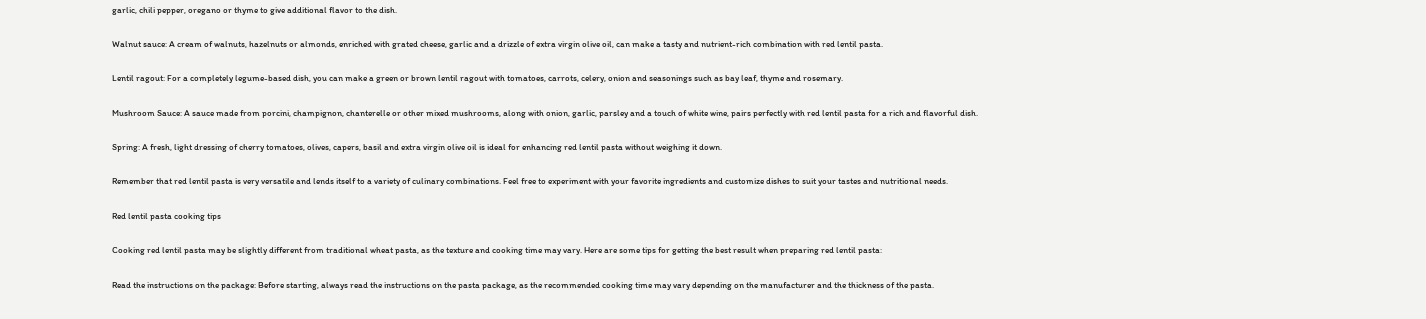garlic, chili pepper, oregano or thyme to give additional flavor to the dish.

Walnut sauce: A cream of walnuts, hazelnuts or almonds, enriched with grated cheese, garlic and a drizzle of extra virgin olive oil, can make a tasty and nutrient-rich combination with red lentil pasta.

Lentil ragout: For a completely legume-based dish, you can make a green or brown lentil ragout with tomatoes, carrots, celery, onion and seasonings such as bay leaf, thyme and rosemary.

Mushroom Sauce: A sauce made from porcini, champignon, chanterelle or other mixed mushrooms, along with onion, garlic, parsley and a touch of white wine, pairs perfectly with red lentil pasta for a rich and flavorful dish.

Spring: A fresh, light dressing of cherry tomatoes, olives, capers, basil and extra virgin olive oil is ideal for enhancing red lentil pasta without weighing it down.

Remember that red lentil pasta is very versatile and lends itself to a variety of culinary combinations. Feel free to experiment with your favorite ingredients and customize dishes to suit your tastes and nutritional needs.

Red lentil pasta cooking tips

Cooking red lentil pasta may be slightly different from traditional wheat pasta, as the texture and cooking time may vary. Here are some tips for getting the best result when preparing red lentil pasta:

Read the instructions on the package: Before starting, always read the instructions on the pasta package, as the recommended cooking time may vary depending on the manufacturer and the thickness of the pasta.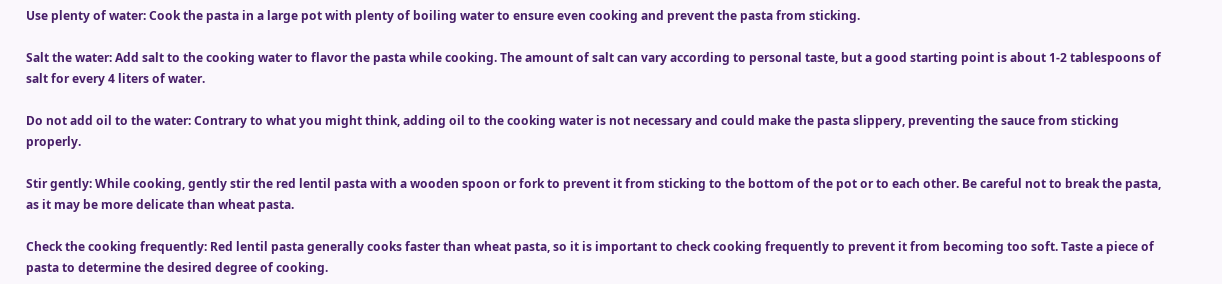Use plenty of water: Cook the pasta in a large pot with plenty of boiling water to ensure even cooking and prevent the pasta from sticking.

Salt the water: Add salt to the cooking water to flavor the pasta while cooking. The amount of salt can vary according to personal taste, but a good starting point is about 1-2 tablespoons of salt for every 4 liters of water.

Do not add oil to the water: Contrary to what you might think, adding oil to the cooking water is not necessary and could make the pasta slippery, preventing the sauce from sticking properly.

Stir gently: While cooking, gently stir the red lentil pasta with a wooden spoon or fork to prevent it from sticking to the bottom of the pot or to each other. Be careful not to break the pasta, as it may be more delicate than wheat pasta.

Check the cooking frequently: Red lentil pasta generally cooks faster than wheat pasta, so it is important to check cooking frequently to prevent it from becoming too soft. Taste a piece of pasta to determine the desired degree of cooking.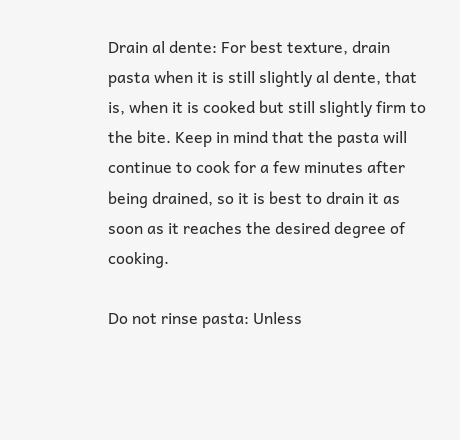Drain al dente: For best texture, drain pasta when it is still slightly al dente, that is, when it is cooked but still slightly firm to the bite. Keep in mind that the pasta will continue to cook for a few minutes after being drained, so it is best to drain it as soon as it reaches the desired degree of cooking.

Do not rinse pasta: Unless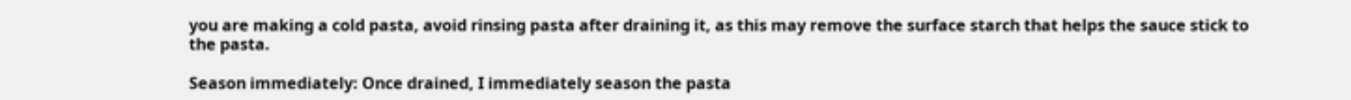you are making a cold pasta, avoid rinsing pasta after draining it, as this may remove the surface starch that helps the sauce stick to the pasta.

Season immediately: Once drained, I immediately season the pasta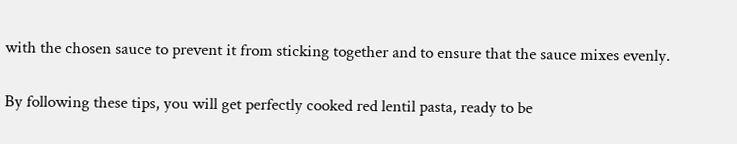with the chosen sauce to prevent it from sticking together and to ensure that the sauce mixes evenly.

By following these tips, you will get perfectly cooked red lentil pasta, ready to be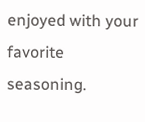enjoyed with your favorite seasoning.